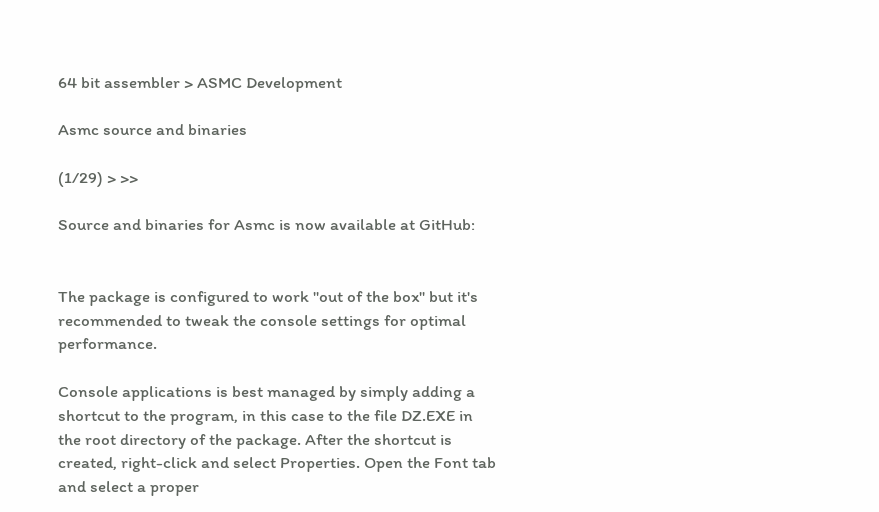64 bit assembler > ASMC Development

Asmc source and binaries

(1/29) > >>

Source and binaries for Asmc is now available at GitHub:


The package is configured to work "out of the box" but it's recommended to tweak the console settings for optimal performance.

Console applications is best managed by simply adding a shortcut to the program, in this case to the file DZ.EXE in the root directory of the package. After the shortcut is created, right-click and select Properties. Open the Font tab and select a proper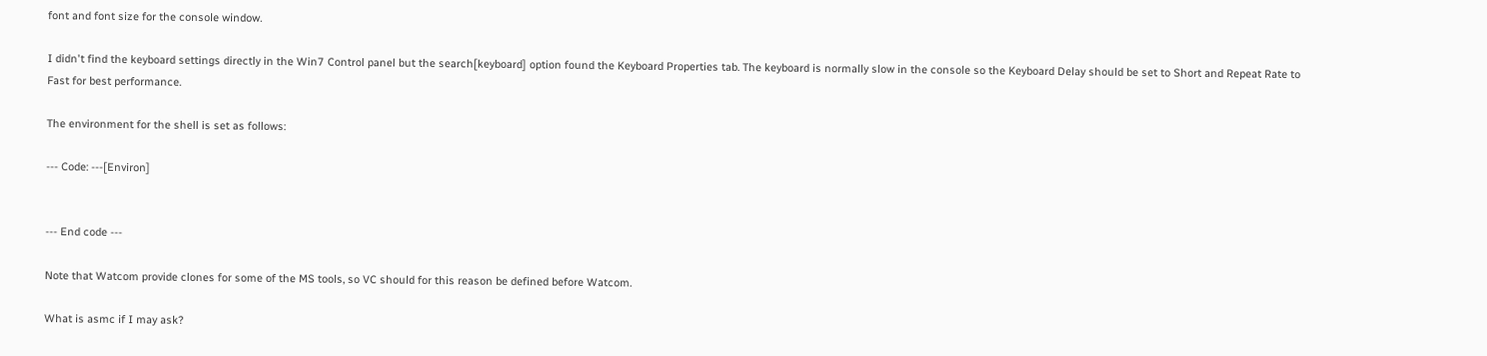font and font size for the console window.

I didn't find the keyboard settings directly in the Win7 Control panel but the search[keyboard] option found the Keyboard Properties tab. The keyboard is normally slow in the console so the Keyboard Delay should be set to Short and Repeat Rate to Fast for best performance.

The environment for the shell is set as follows:

--- Code: ---[Environ]


--- End code ---

Note that Watcom provide clones for some of the MS tools, so VC should for this reason be defined before Watcom.

What is asmc if I may ask?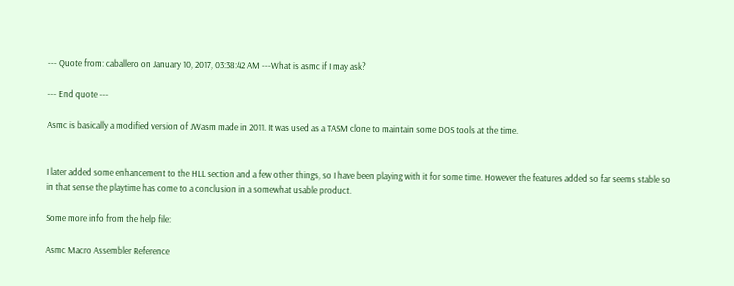--- Quote from: caballero on January 10, 2017, 03:38:42 AM ---What is asmc if I may ask?

--- End quote ---

Asmc is basically a modified version of JWasm made in 2011. It was used as a TASM clone to maintain some DOS tools at the time.


I later added some enhancement to the HLL section and a few other things, so I have been playing with it for some time. However the features added so far seems stable so in that sense the playtime has come to a conclusion in a somewhat usable product.

Some more info from the help file:

Asmc Macro Assembler Reference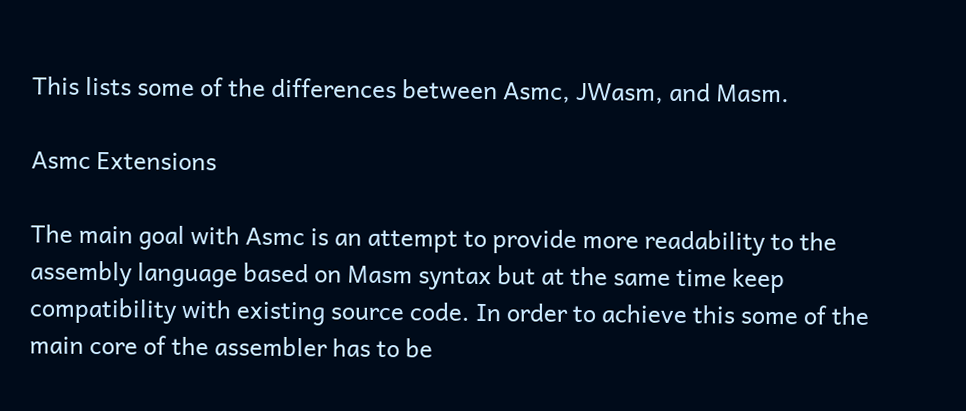This lists some of the differences between Asmc, JWasm, and Masm.

Asmc Extensions

The main goal with Asmc is an attempt to provide more readability to the assembly language based on Masm syntax but at the same time keep compatibility with existing source code. In order to achieve this some of the main core of the assembler has to be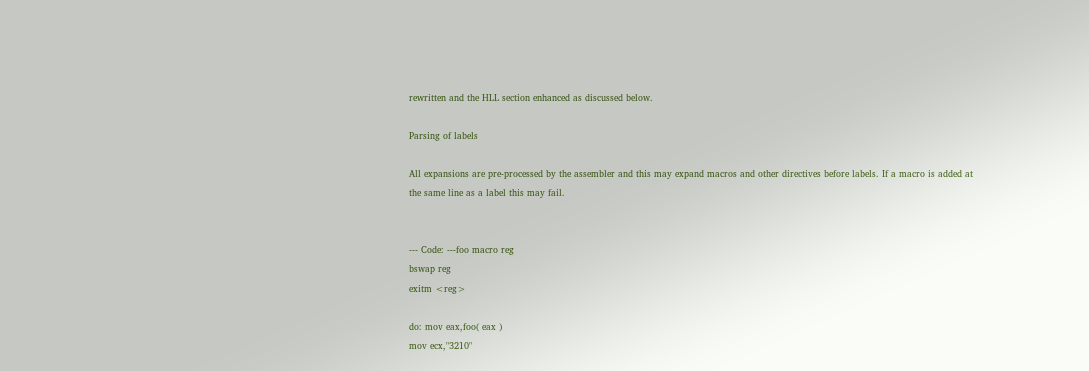rewritten and the HLL section enhanced as discussed below.

Parsing of labels

All expansions are pre-processed by the assembler and this may expand macros and other directives before labels. If a macro is added at the same line as a label this may fail.


--- Code: ---foo macro reg
bswap reg
exitm <reg>

do: mov eax,foo( eax )
mov ecx,"3210"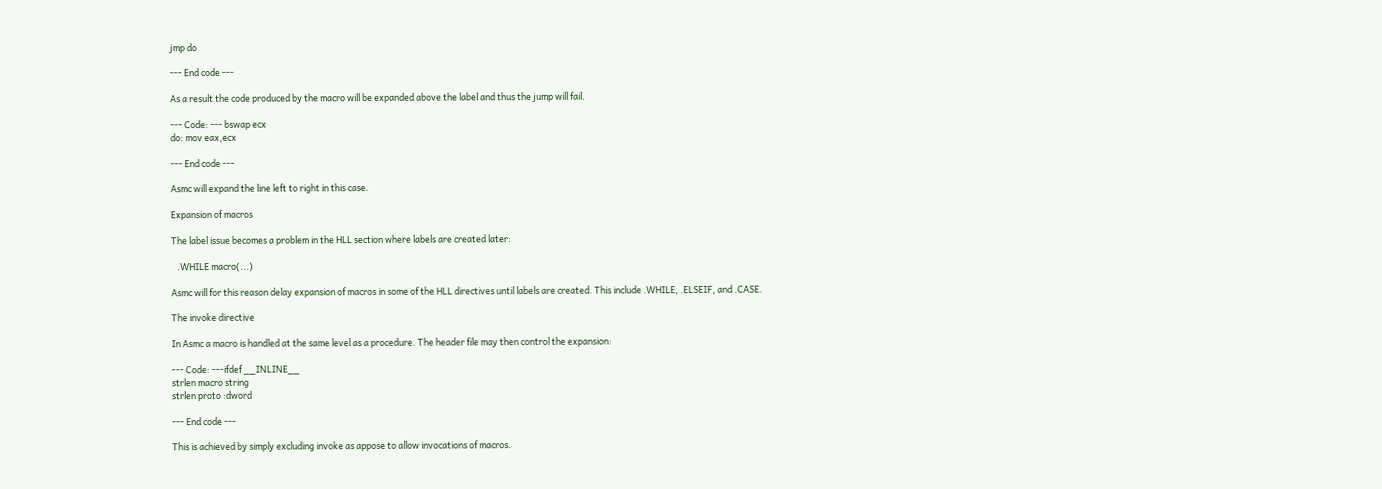jmp do

--- End code ---

As a result the code produced by the macro will be expanded above the label and thus the jump will fail.

--- Code: --- bswap ecx
do: mov eax,ecx

--- End code ---

Asmc will expand the line left to right in this case.

Expansion of macros

The label issue becomes a problem in the HLL section where labels are created later:

   .WHILE macro(...)

Asmc will for this reason delay expansion of macros in some of the HLL directives until labels are created. This include .WHILE, .ELSEIF, and .CASE.

The invoke directive

In Asmc a macro is handled at the same level as a procedure. The header file may then control the expansion:

--- Code: ---ifdef __INLINE__
strlen macro string
strlen proto :dword

--- End code ---

This is achieved by simply excluding invoke as appose to allow invocations of macros.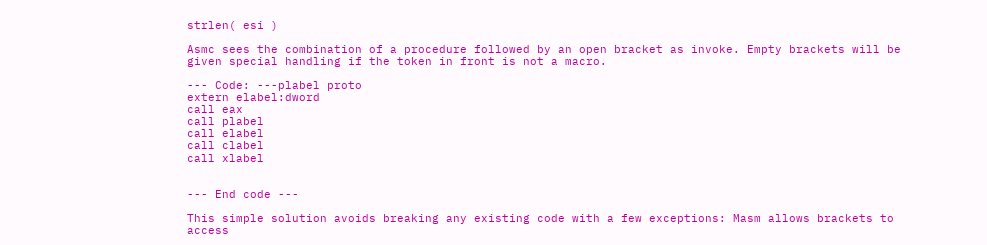strlen( esi )

Asmc sees the combination of a procedure followed by an open bracket as invoke. Empty brackets will be given special handling if the token in front is not a macro.

--- Code: ---plabel proto
extern elabel:dword
call eax
call plabel
call elabel
call clabel
call xlabel


--- End code ---

This simple solution avoids breaking any existing code with a few exceptions: Masm allows brackets to access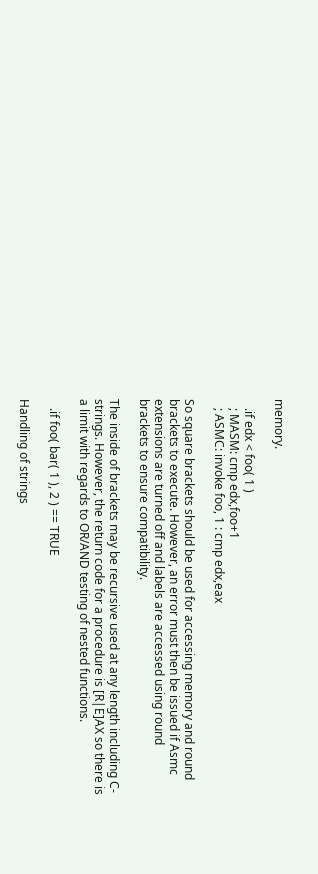memory.

   .if edx < foo( 1 )
   ; MASM: cmp edx,foo+1
   ; ASMC: invoke foo, 1 : cmp edx,eax

So square brackets should be used for accessing memory and round brackets to execute. However, an error must then be issued if Asmc extensions are turned off and labels are accessed using round brackets to ensure compatibility.

The inside of brackets may be recursive used at any length including C-strings. However, the return code for a procedure is [R|E]AX so there is a limit with regards to OR/AND testing of nested functions.

   .if foo( bar( 1 ), 2 ) == TRUE

Handling of strings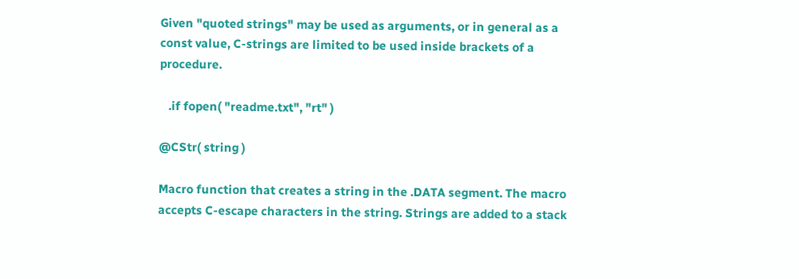Given "quoted strings" may be used as arguments, or in general as a const value, C-strings are limited to be used inside brackets of a procedure.

   .if fopen( "readme.txt", "rt" )

@CStr( string )

Macro function that creates a string in the .DATA segment. The macro accepts C-escape characters in the string. Strings are added to a stack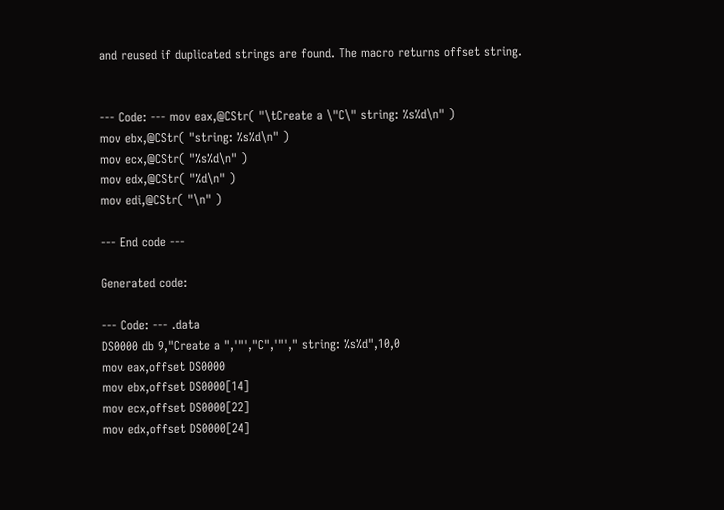and reused if duplicated strings are found. The macro returns offset string.


--- Code: --- mov eax,@CStr( "\tCreate a \"C\" string: %s%d\n" )
mov ebx,@CStr( "string: %s%d\n" )
mov ecx,@CStr( "%s%d\n" )
mov edx,@CStr( "%d\n" )
mov edi,@CStr( "\n" )

--- End code ---

Generated code:

--- Code: --- .data
DS0000 db 9,"Create a ",'"',"C",'"'," string: %s%d",10,0
mov eax,offset DS0000
mov ebx,offset DS0000[14]
mov ecx,offset DS0000[22]
mov edx,offset DS0000[24]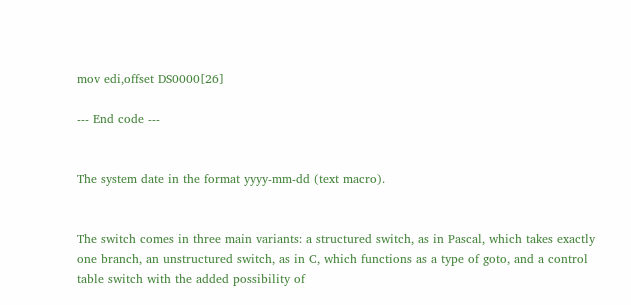mov edi,offset DS0000[26]

--- End code ---


The system date in the format yyyy-mm-dd (text macro).


The switch comes in three main variants: a structured switch, as in Pascal, which takes exactly one branch, an unstructured switch, as in C, which functions as a type of goto, and a control table switch with the added possibility of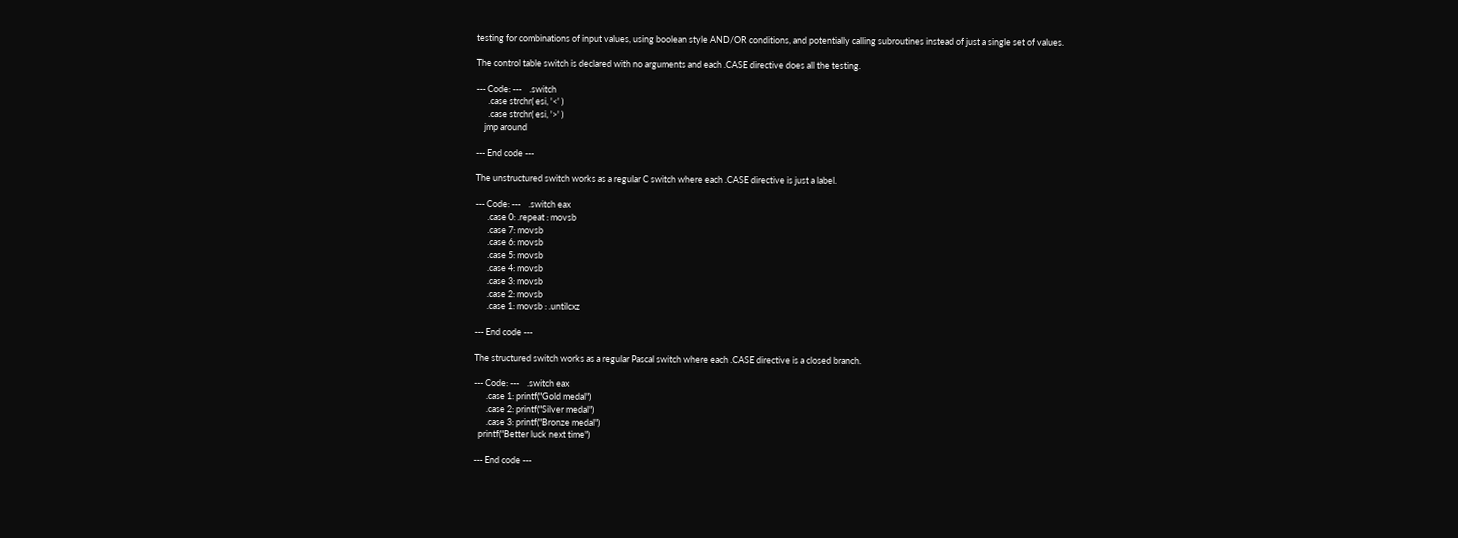testing for combinations of input values, using boolean style AND/OR conditions, and potentially calling subroutines instead of just a single set of values.

The control table switch is declared with no arguments and each .CASE directive does all the testing.

--- Code: ---    .switch
      .case strchr( esi, '<' )
      .case strchr( esi, '>' )
    jmp around

--- End code ---

The unstructured switch works as a regular C switch where each .CASE directive is just a label.

--- Code: ---    .switch eax
      .case 0: .repeat : movsb
      .case 7: movsb
      .case 6: movsb
      .case 5: movsb
      .case 4: movsb
      .case 3: movsb
      .case 2: movsb
      .case 1: movsb : .untilcxz

--- End code ---

The structured switch works as a regular Pascal switch where each .CASE directive is a closed branch.

--- Code: ---    .switch eax
      .case 1: printf("Gold medal")
      .case 2: printf("Silver medal")
      .case 3: printf("Bronze medal")
  printf("Better luck next time")

--- End code ---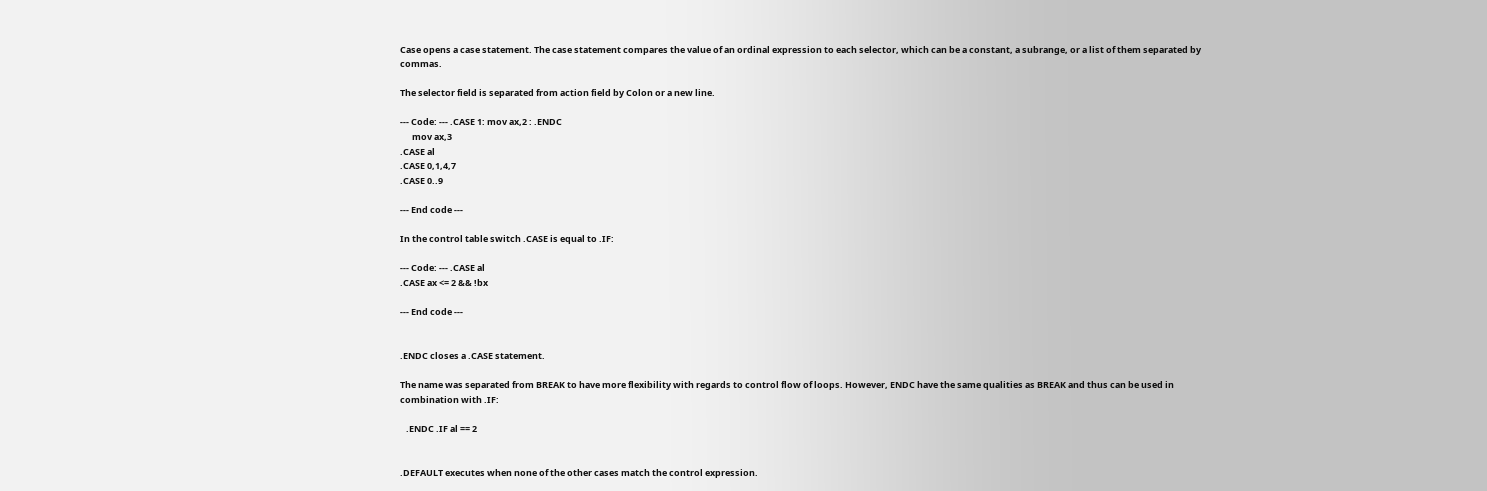Case opens a case statement. The case statement compares the value of an ordinal expression to each selector, which can be a constant, a subrange, or a list of them separated by commas.

The selector field is separated from action field by Colon or a new line.

--- Code: --- .CASE 1: mov ax,2 : .ENDC
      mov ax,3
.CASE al
.CASE 0,1,4,7
.CASE 0..9

--- End code ---

In the control table switch .CASE is equal to .IF:

--- Code: --- .CASE al
.CASE ax <= 2 && !bx

--- End code ---


.ENDC closes a .CASE statement.

The name was separated from BREAK to have more flexibility with regards to control flow of loops. However, ENDC have the same qualities as BREAK and thus can be used in combination with .IF:

   .ENDC .IF al == 2


.DEFAULT executes when none of the other cases match the control expression.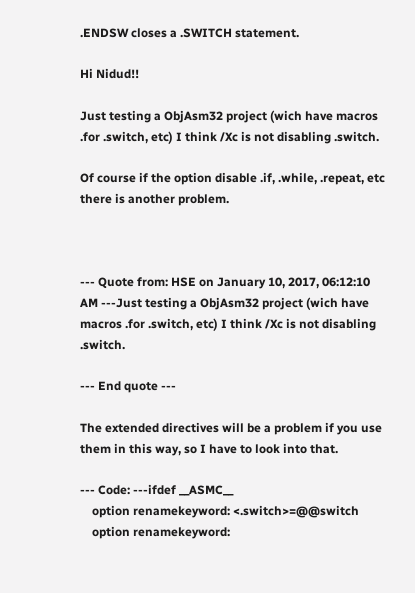.ENDSW closes a .SWITCH statement.

Hi Nidud!!

Just testing a ObjAsm32 project (wich have macros .for .switch, etc) I think /Xc is not disabling .switch.

Of course if the option disable .if, .while, .repeat, etc there is another problem.



--- Quote from: HSE on January 10, 2017, 06:12:10 AM ---Just testing a ObjAsm32 project (wich have macros .for .switch, etc) I think /Xc is not disabling .switch.

--- End quote ---

The extended directives will be a problem if you use them in this way, so I have to look into that.

--- Code: ---ifdef __ASMC__
    option renamekeyword: <.switch>=@@switch
    option renamekeyword: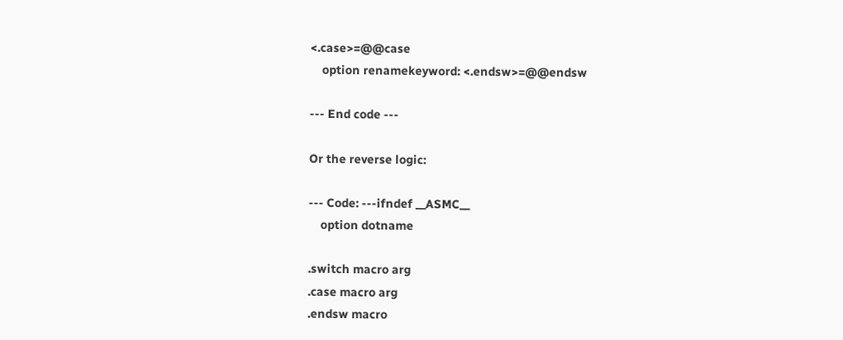<.case>=@@case
    option renamekeyword: <.endsw>=@@endsw

--- End code ---

Or the reverse logic:

--- Code: ---ifndef __ASMC__
    option dotname

.switch macro arg
.case macro arg
.endsw macro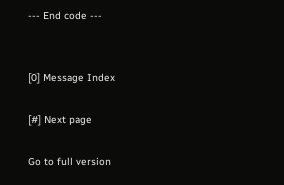--- End code ---


[0] Message Index

[#] Next page

Go to full version